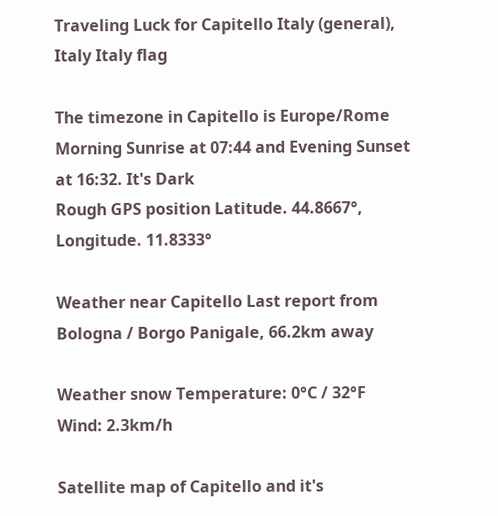Traveling Luck for Capitello Italy (general), Italy Italy flag

The timezone in Capitello is Europe/Rome
Morning Sunrise at 07:44 and Evening Sunset at 16:32. It's Dark
Rough GPS position Latitude. 44.8667°, Longitude. 11.8333°

Weather near Capitello Last report from Bologna / Borgo Panigale, 66.2km away

Weather snow Temperature: 0°C / 32°F
Wind: 2.3km/h

Satellite map of Capitello and it's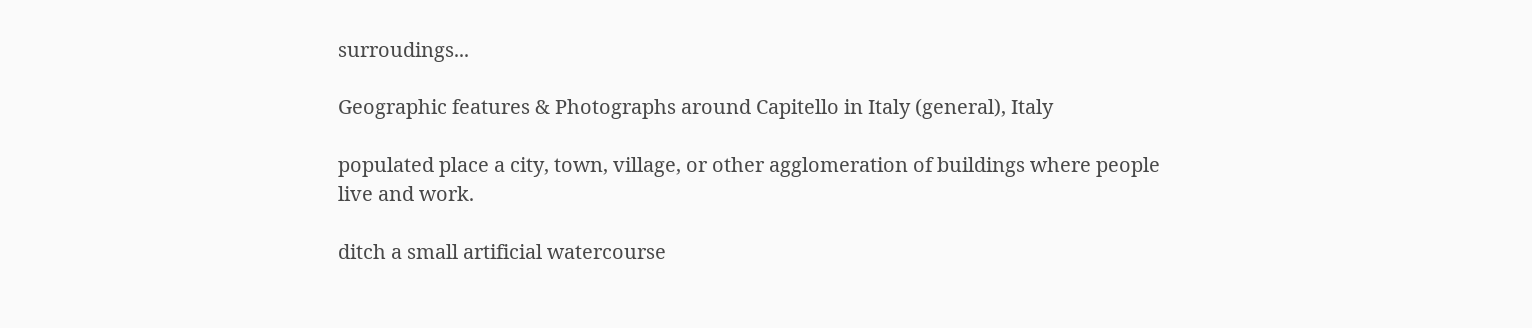surroudings...

Geographic features & Photographs around Capitello in Italy (general), Italy

populated place a city, town, village, or other agglomeration of buildings where people live and work.

ditch a small artificial watercourse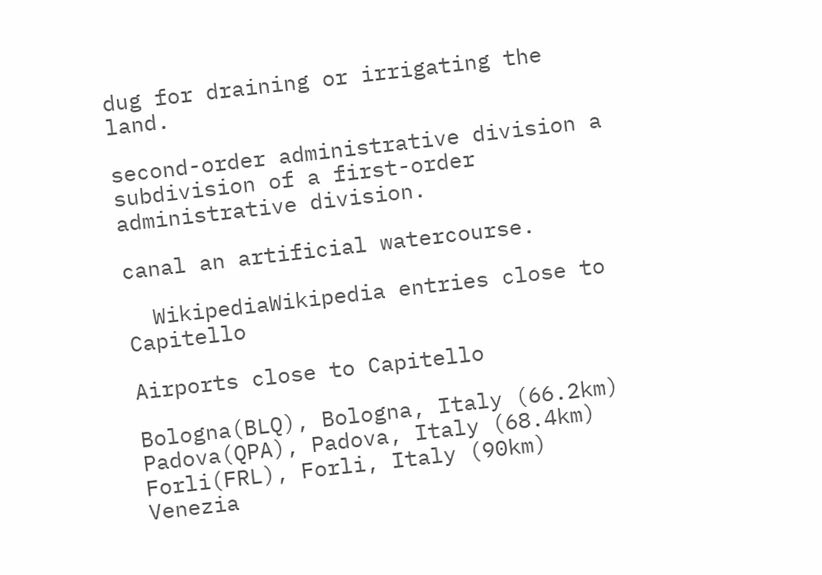dug for draining or irrigating the land.

second-order administrative division a subdivision of a first-order administrative division.

canal an artificial watercourse.

  WikipediaWikipedia entries close to Capitello

Airports close to Capitello

Bologna(BLQ), Bologna, Italy (66.2km)
Padova(QPA), Padova, Italy (68.4km)
Forli(FRL), Forli, Italy (90km)
Venezia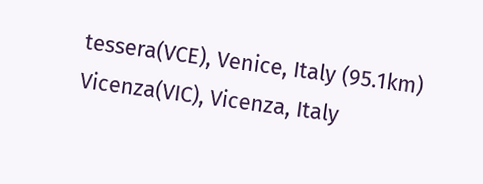tessera(VCE), Venice, Italy (95.1km)
Vicenza(VIC), Vicenza, Italy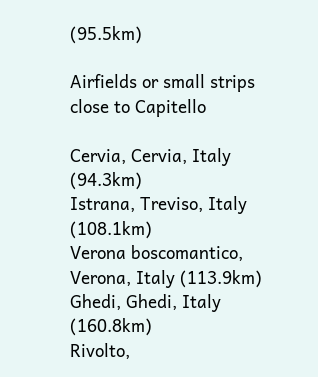(95.5km)

Airfields or small strips close to Capitello

Cervia, Cervia, Italy (94.3km)
Istrana, Treviso, Italy (108.1km)
Verona boscomantico, Verona, Italy (113.9km)
Ghedi, Ghedi, Italy (160.8km)
Rivolto,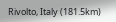Rivolto, Italy (181.5km)